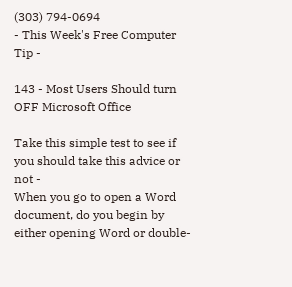(303) 794-0694
- This Week's Free Computer Tip -

143 - Most Users Should turn OFF Microsoft Office

Take this simple test to see if you should take this advice or not -
When you go to open a Word document, do you begin by either opening Word or double-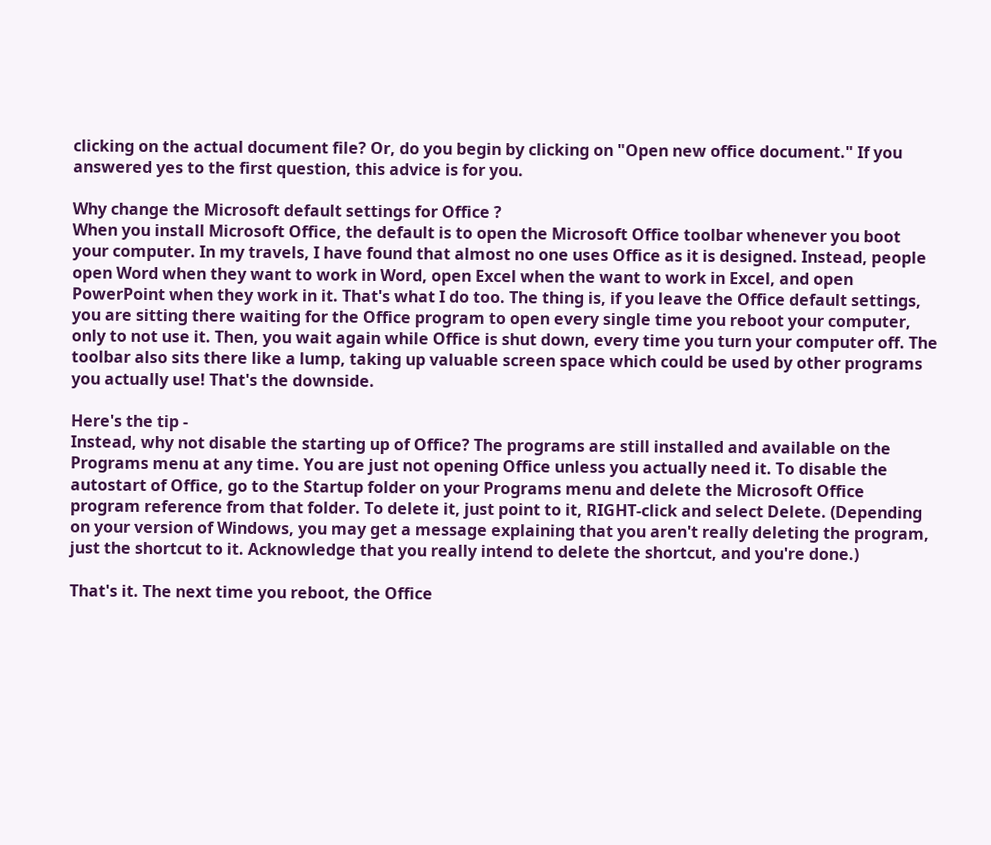clicking on the actual document file? Or, do you begin by clicking on "Open new office document." If you answered yes to the first question, this advice is for you.

Why change the Microsoft default settings for Office ?
When you install Microsoft Office, the default is to open the Microsoft Office toolbar whenever you boot your computer. In my travels, I have found that almost no one uses Office as it is designed. Instead, people open Word when they want to work in Word, open Excel when the want to work in Excel, and open PowerPoint when they work in it. That's what I do too. The thing is, if you leave the Office default settings, you are sitting there waiting for the Office program to open every single time you reboot your computer, only to not use it. Then, you wait again while Office is shut down, every time you turn your computer off. The toolbar also sits there like a lump, taking up valuable screen space which could be used by other programs you actually use! That's the downside.

Here's the tip -
Instead, why not disable the starting up of Office? The programs are still installed and available on the Programs menu at any time. You are just not opening Office unless you actually need it. To disable the autostart of Office, go to the Startup folder on your Programs menu and delete the Microsoft Office program reference from that folder. To delete it, just point to it, RIGHT-click and select Delete. (Depending on your version of Windows, you may get a message explaining that you aren't really deleting the program, just the shortcut to it. Acknowledge that you really intend to delete the shortcut, and you're done.)

That's it. The next time you reboot, the Office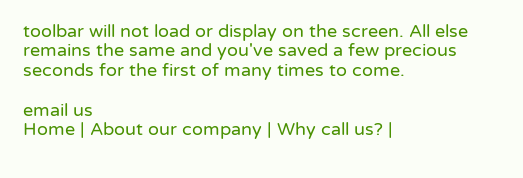toolbar will not load or display on the screen. All else remains the same and you've saved a few precious seconds for the first of many times to come.

email us
Home | About our company | Why call us? |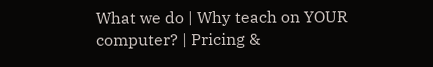What we do | Why teach on YOUR computer? | Pricing &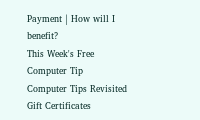Payment | How will I benefit?
This Week's Free Computer Tip
Computer Tips Revisited
Gift Certificates